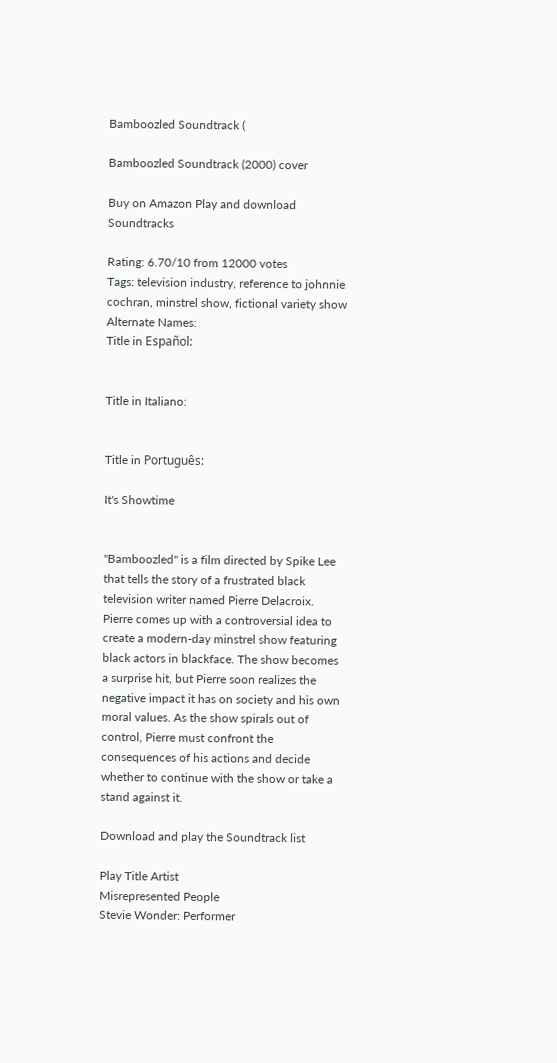Bamboozled Soundtrack (

Bamboozled Soundtrack (2000) cover

Buy on Amazon Play and download Soundtracks

Rating: 6.70/10 from 12000 votes
Tags: television industry, reference to johnnie cochran, minstrel show, fictional variety show
Alternate Names:
Title in Español:


Title in Italiano:


Title in Português:

It's Showtime


"Bamboozled" is a film directed by Spike Lee that tells the story of a frustrated black television writer named Pierre Delacroix. Pierre comes up with a controversial idea to create a modern-day minstrel show featuring black actors in blackface. The show becomes a surprise hit, but Pierre soon realizes the negative impact it has on society and his own moral values. As the show spirals out of control, Pierre must confront the consequences of his actions and decide whether to continue with the show or take a stand against it.

Download and play the Soundtrack list

Play Title Artist
Misrepresented People
Stevie Wonder: Performer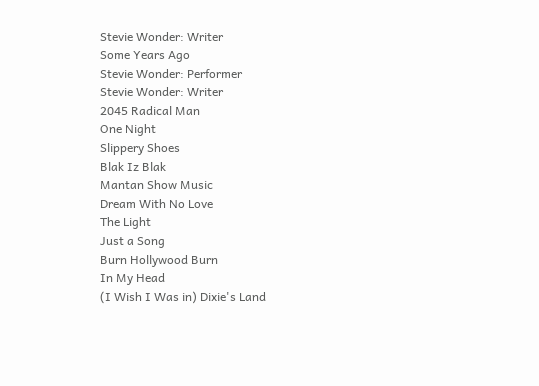Stevie Wonder: Writer
Some Years Ago
Stevie Wonder: Performer
Stevie Wonder: Writer
2045 Radical Man
One Night
Slippery Shoes
Blak Iz Blak
Mantan Show Music
Dream With No Love
The Light
Just a Song
Burn Hollywood Burn
In My Head
(I Wish I Was in) Dixie's Land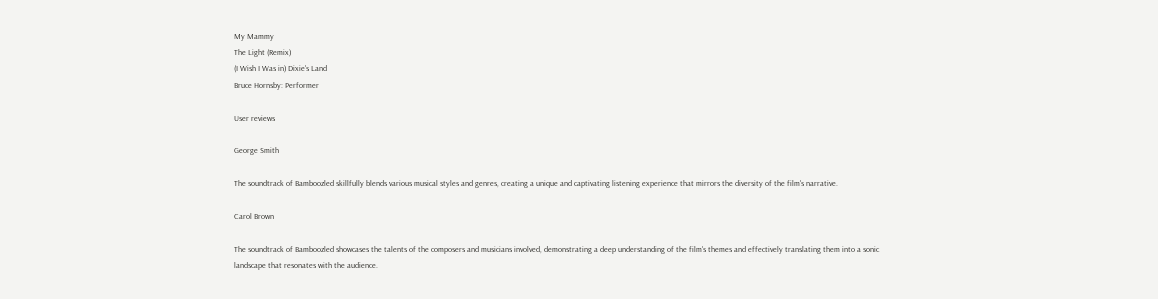My Mammy
The Light (Remix)
(I Wish I Was in) Dixie's Land
Bruce Hornsby: Performer

User reviews

George Smith

The soundtrack of Bamboozled skillfully blends various musical styles and genres, creating a unique and captivating listening experience that mirrors the diversity of the film's narrative.

Carol Brown

The soundtrack of Bamboozled showcases the talents of the composers and musicians involved, demonstrating a deep understanding of the film's themes and effectively translating them into a sonic landscape that resonates with the audience.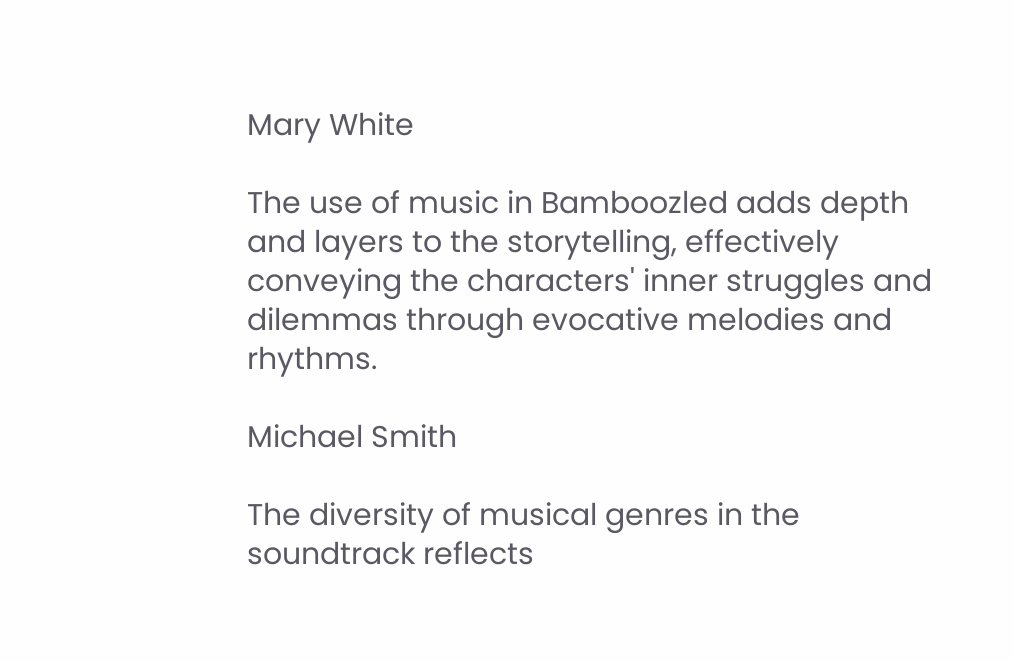Mary White

The use of music in Bamboozled adds depth and layers to the storytelling, effectively conveying the characters' inner struggles and dilemmas through evocative melodies and rhythms.

Michael Smith

The diversity of musical genres in the soundtrack reflects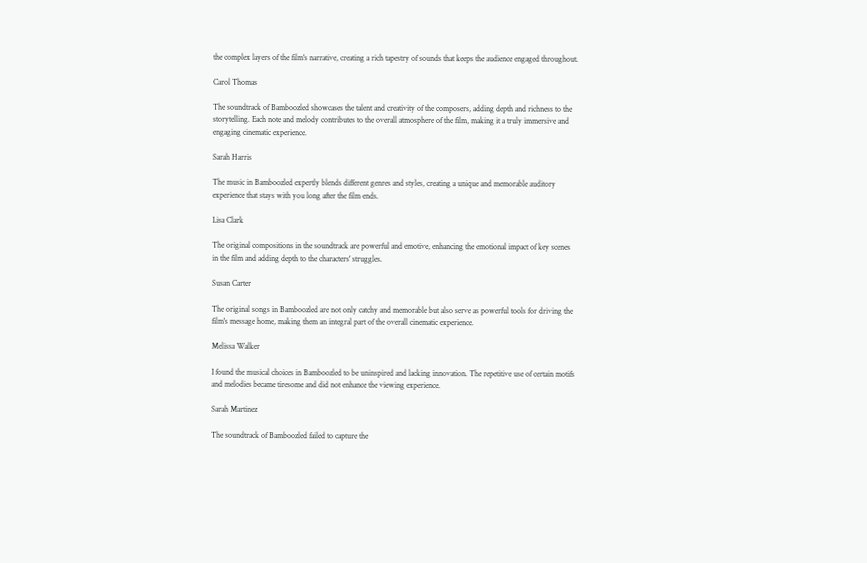the complex layers of the film's narrative, creating a rich tapestry of sounds that keeps the audience engaged throughout.

Carol Thomas

The soundtrack of Bamboozled showcases the talent and creativity of the composers, adding depth and richness to the storytelling. Each note and melody contributes to the overall atmosphere of the film, making it a truly immersive and engaging cinematic experience.

Sarah Harris

The music in Bamboozled expertly blends different genres and styles, creating a unique and memorable auditory experience that stays with you long after the film ends.

Lisa Clark

The original compositions in the soundtrack are powerful and emotive, enhancing the emotional impact of key scenes in the film and adding depth to the characters' struggles.

Susan Carter

The original songs in Bamboozled are not only catchy and memorable but also serve as powerful tools for driving the film's message home, making them an integral part of the overall cinematic experience.

Melissa Walker

I found the musical choices in Bamboozled to be uninspired and lacking innovation. The repetitive use of certain motifs and melodies became tiresome and did not enhance the viewing experience.

Sarah Martinez

The soundtrack of Bamboozled failed to capture the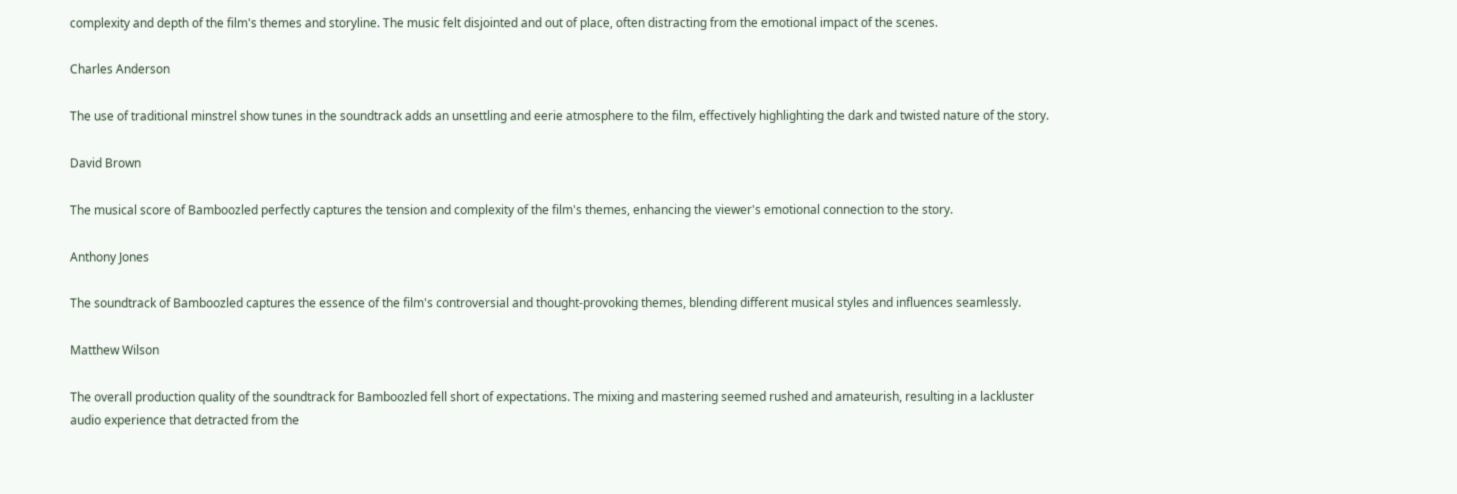complexity and depth of the film's themes and storyline. The music felt disjointed and out of place, often distracting from the emotional impact of the scenes.

Charles Anderson

The use of traditional minstrel show tunes in the soundtrack adds an unsettling and eerie atmosphere to the film, effectively highlighting the dark and twisted nature of the story.

David Brown

The musical score of Bamboozled perfectly captures the tension and complexity of the film's themes, enhancing the viewer's emotional connection to the story.

Anthony Jones

The soundtrack of Bamboozled captures the essence of the film's controversial and thought-provoking themes, blending different musical styles and influences seamlessly.

Matthew Wilson

The overall production quality of the soundtrack for Bamboozled fell short of expectations. The mixing and mastering seemed rushed and amateurish, resulting in a lackluster audio experience that detracted from the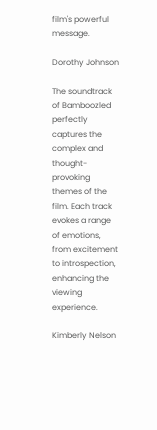film's powerful message.

Dorothy Johnson

The soundtrack of Bamboozled perfectly captures the complex and thought-provoking themes of the film. Each track evokes a range of emotions, from excitement to introspection, enhancing the viewing experience.

Kimberly Nelson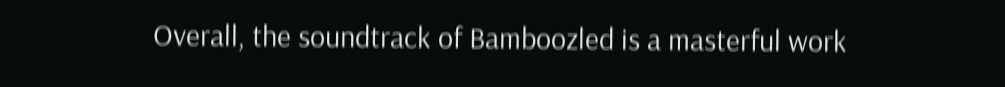Overall, the soundtrack of Bamboozled is a masterful work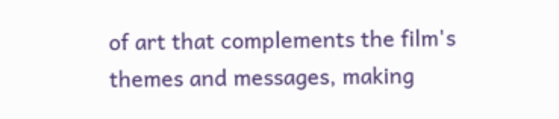of art that complements the film's themes and messages, making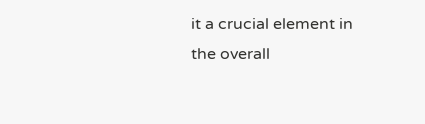it a crucial element in the overall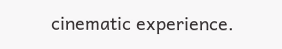cinematic experience.